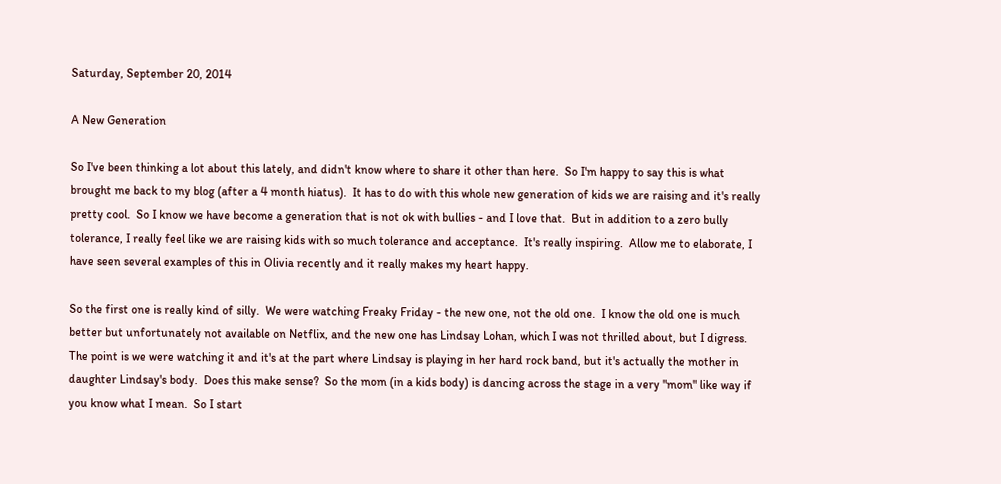Saturday, September 20, 2014

A New Generation

So I've been thinking a lot about this lately, and didn't know where to share it other than here.  So I'm happy to say this is what brought me back to my blog (after a 4 month hiatus).  It has to do with this whole new generation of kids we are raising and it's really pretty cool.  So I know we have become a generation that is not ok with bullies - and I love that.  But in addition to a zero bully tolerance, I really feel like we are raising kids with so much tolerance and acceptance.  It's really inspiring.  Allow me to elaborate, I have seen several examples of this in Olivia recently and it really makes my heart happy.

So the first one is really kind of silly.  We were watching Freaky Friday - the new one, not the old one.  I know the old one is much better but unfortunately not available on Netflix, and the new one has Lindsay Lohan, which I was not thrilled about, but I digress.  The point is we were watching it and it's at the part where Lindsay is playing in her hard rock band, but it's actually the mother in daughter Lindsay's body.  Does this make sense?  So the mom (in a kids body) is dancing across the stage in a very "mom" like way if you know what I mean.  So I start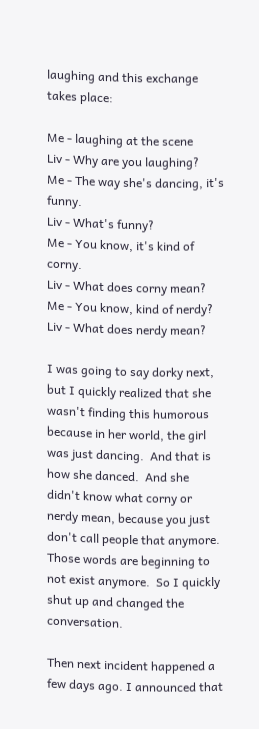laughing and this exchange takes place:

Me - laughing at the scene
Liv - Why are you laughing?
Me - The way she's dancing, it's funny.
Liv - What's funny?
Me - You know, it's kind of corny.
Liv - What does corny mean?
Me - You know, kind of nerdy?
Liv - What does nerdy mean?

I was going to say dorky next, but I quickly realized that she wasn't finding this humorous because in her world, the girl was just dancing.  And that is how she danced.  And she didn't know what corny or nerdy mean, because you just don't call people that anymore.  Those words are beginning to not exist anymore.  So I quickly shut up and changed the conversation.

Then next incident happened a few days ago. I announced that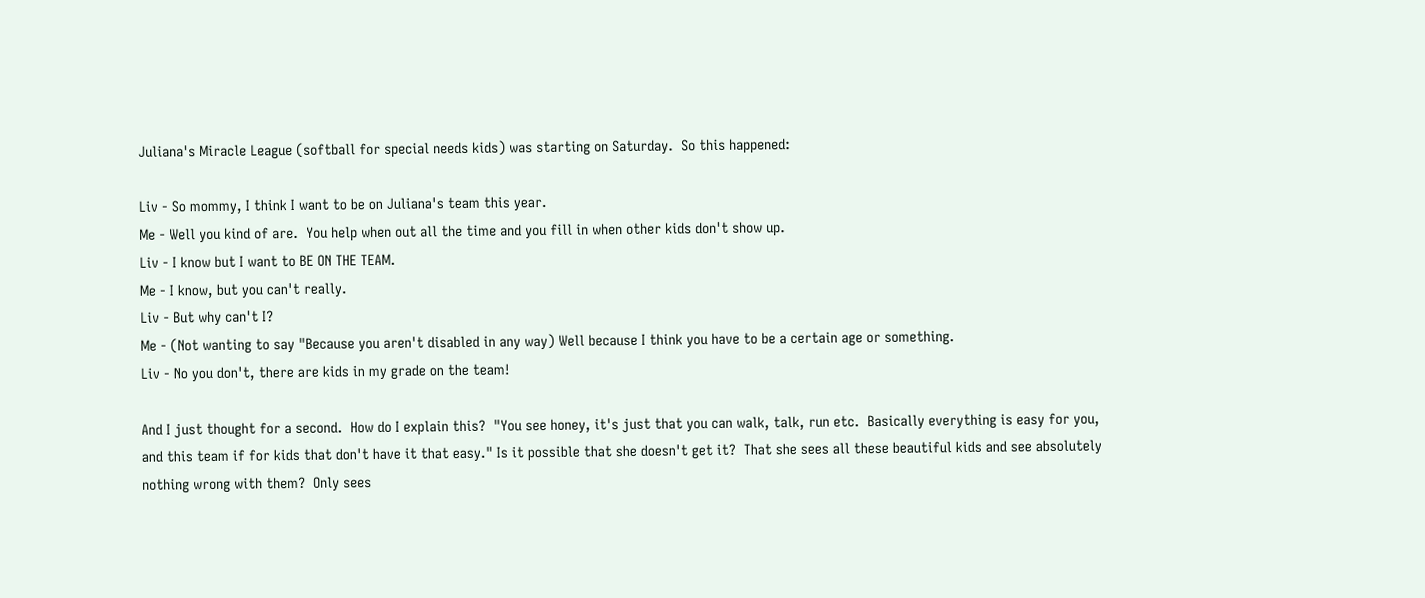Juliana's Miracle League (softball for special needs kids) was starting on Saturday.  So this happened:

Liv - So mommy, I think I want to be on Juliana's team this year.
Me - Well you kind of are.  You help when out all the time and you fill in when other kids don't show up.
Liv - I know but I want to BE ON THE TEAM.
Me - I know, but you can't really.
Liv - But why can't I?
Me - (Not wanting to say "Because you aren't disabled in any way) Well because I think you have to be a certain age or something.
Liv - No you don't, there are kids in my grade on the team!

And I just thought for a second.  How do I explain this?  "You see honey, it's just that you can walk, talk, run etc.  Basically everything is easy for you, and this team if for kids that don't have it that easy." Is it possible that she doesn't get it?  That she sees all these beautiful kids and see absolutely nothing wrong with them?  Only sees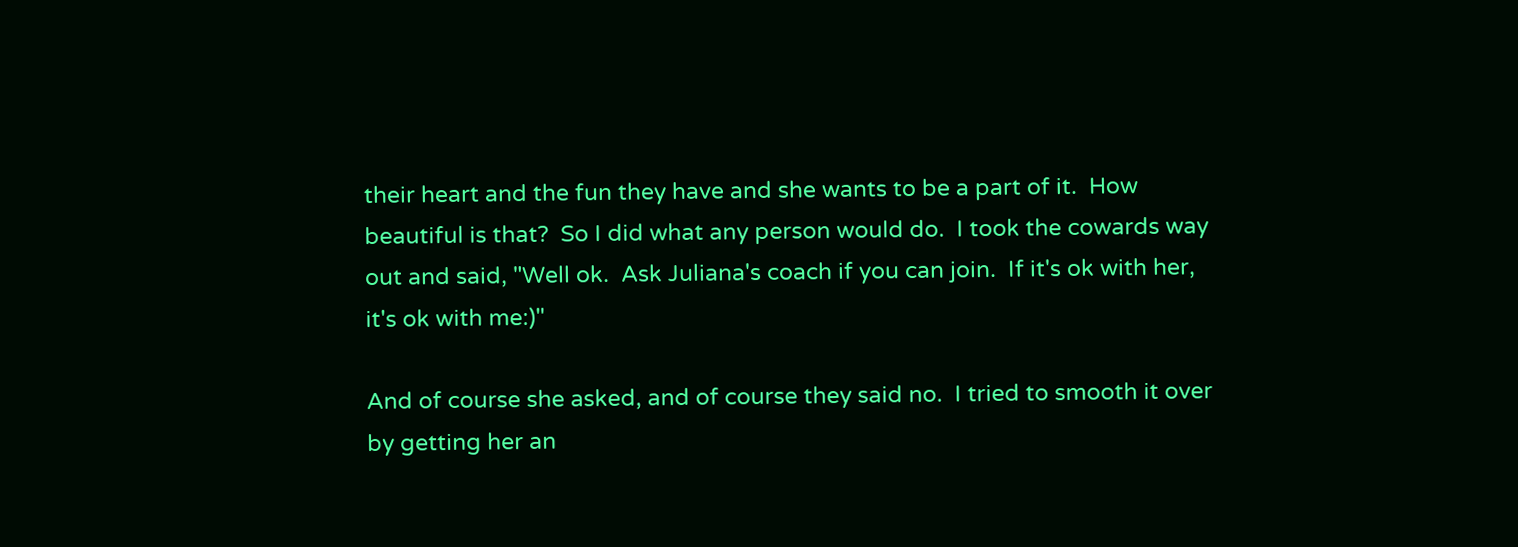their heart and the fun they have and she wants to be a part of it.  How beautiful is that?  So I did what any person would do.  I took the cowards way out and said, "Well ok.  Ask Juliana's coach if you can join.  If it's ok with her, it's ok with me:)"

And of course she asked, and of course they said no.  I tried to smooth it over by getting her an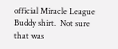official Miracle League Buddy shirt.  Not sure that was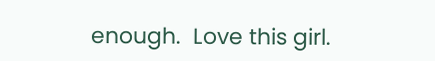enough.  Love this girl.